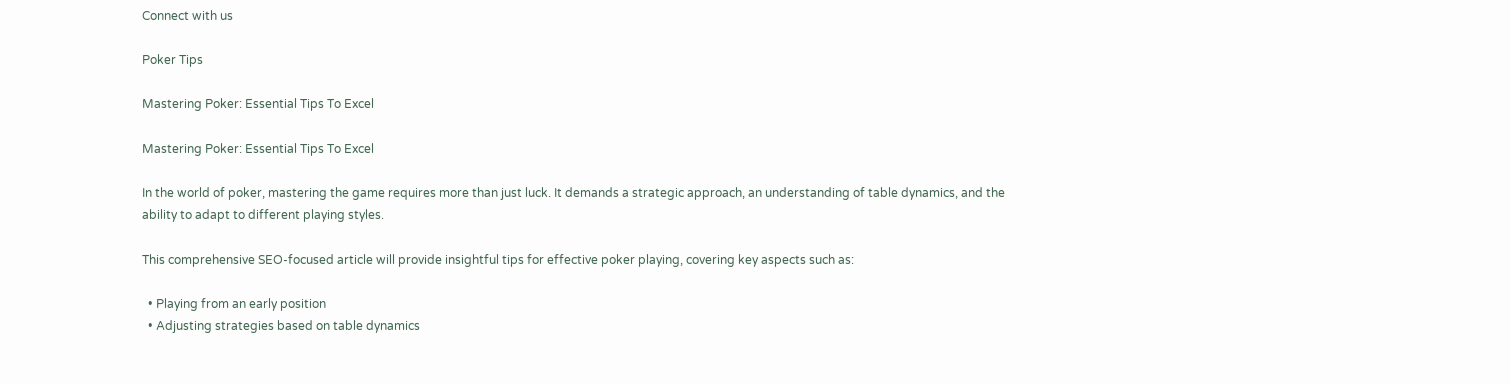Connect with us

Poker Tips

Mastering Poker: Essential Tips To Excel

Mastering Poker: Essential Tips To Excel

In the world of poker, mastering the game requires more than just luck. It demands a strategic approach, an understanding of table dynamics, and the ability to adapt to different playing styles.

This comprehensive SEO-focused article will provide insightful tips for effective poker playing, covering key aspects such as:

  • Playing from an early position
  • Adjusting strategies based on table dynamics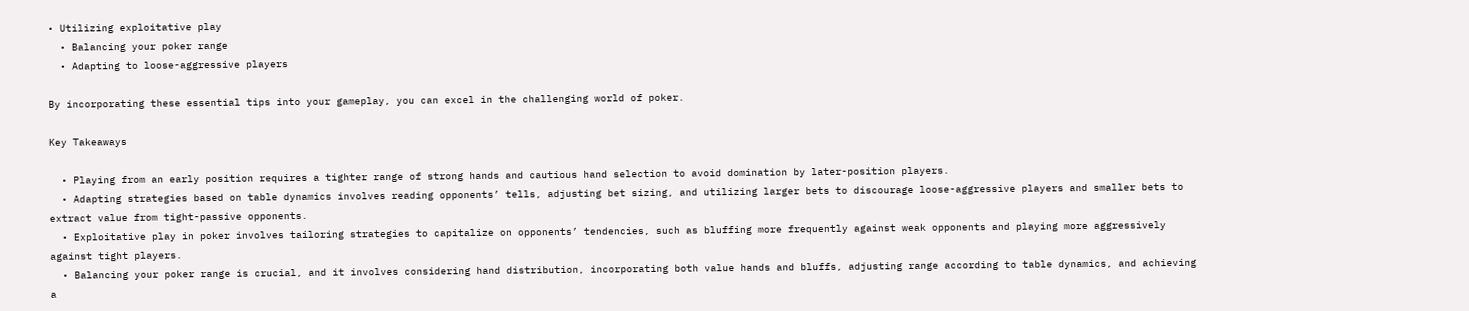• Utilizing exploitative play
  • Balancing your poker range
  • Adapting to loose-aggressive players

By incorporating these essential tips into your gameplay, you can excel in the challenging world of poker.

Key Takeaways

  • Playing from an early position requires a tighter range of strong hands and cautious hand selection to avoid domination by later-position players.
  • Adapting strategies based on table dynamics involves reading opponents’ tells, adjusting bet sizing, and utilizing larger bets to discourage loose-aggressive players and smaller bets to extract value from tight-passive opponents.
  • Exploitative play in poker involves tailoring strategies to capitalize on opponents’ tendencies, such as bluffing more frequently against weak opponents and playing more aggressively against tight players.
  • Balancing your poker range is crucial, and it involves considering hand distribution, incorporating both value hands and bluffs, adjusting range according to table dynamics, and achieving a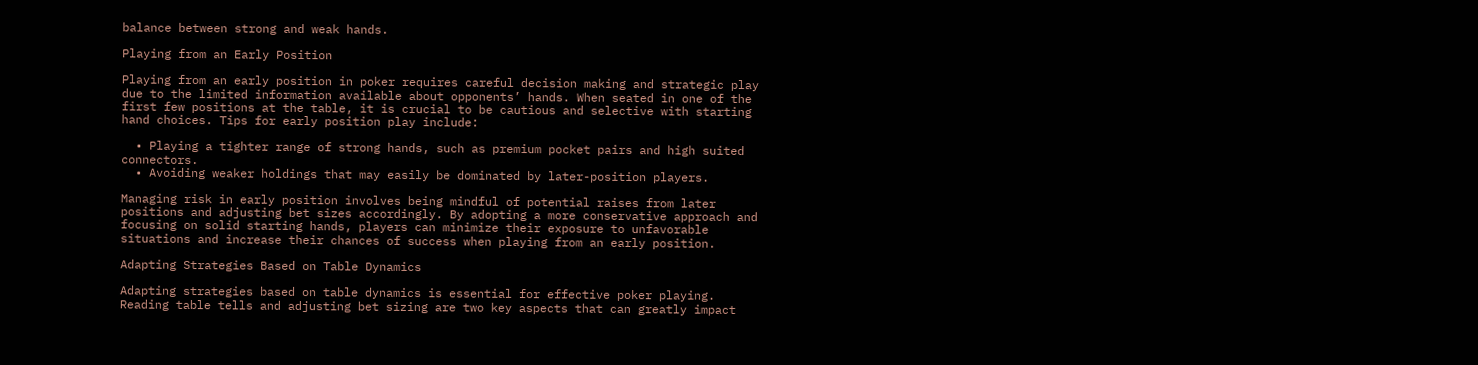balance between strong and weak hands.

Playing from an Early Position

Playing from an early position in poker requires careful decision making and strategic play due to the limited information available about opponents’ hands. When seated in one of the first few positions at the table, it is crucial to be cautious and selective with starting hand choices. Tips for early position play include:

  • Playing a tighter range of strong hands, such as premium pocket pairs and high suited connectors.
  • Avoiding weaker holdings that may easily be dominated by later-position players.

Managing risk in early position involves being mindful of potential raises from later positions and adjusting bet sizes accordingly. By adopting a more conservative approach and focusing on solid starting hands, players can minimize their exposure to unfavorable situations and increase their chances of success when playing from an early position.

Adapting Strategies Based on Table Dynamics

Adapting strategies based on table dynamics is essential for effective poker playing. Reading table tells and adjusting bet sizing are two key aspects that can greatly impact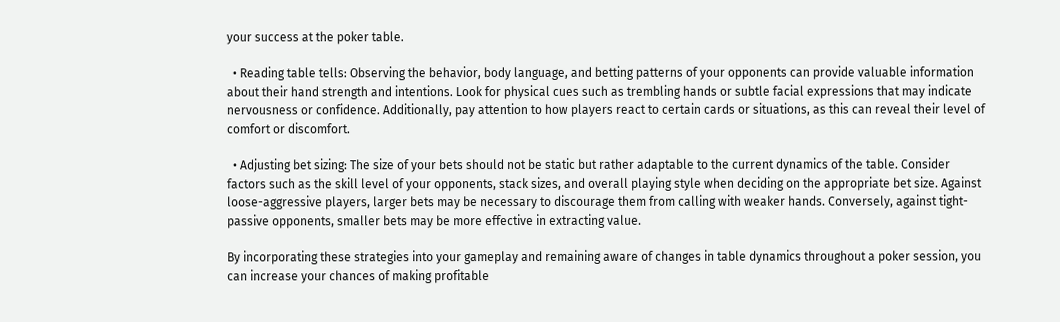your success at the poker table.

  • Reading table tells: Observing the behavior, body language, and betting patterns of your opponents can provide valuable information about their hand strength and intentions. Look for physical cues such as trembling hands or subtle facial expressions that may indicate nervousness or confidence. Additionally, pay attention to how players react to certain cards or situations, as this can reveal their level of comfort or discomfort.

  • Adjusting bet sizing: The size of your bets should not be static but rather adaptable to the current dynamics of the table. Consider factors such as the skill level of your opponents, stack sizes, and overall playing style when deciding on the appropriate bet size. Against loose-aggressive players, larger bets may be necessary to discourage them from calling with weaker hands. Conversely, against tight-passive opponents, smaller bets may be more effective in extracting value.

By incorporating these strategies into your gameplay and remaining aware of changes in table dynamics throughout a poker session, you can increase your chances of making profitable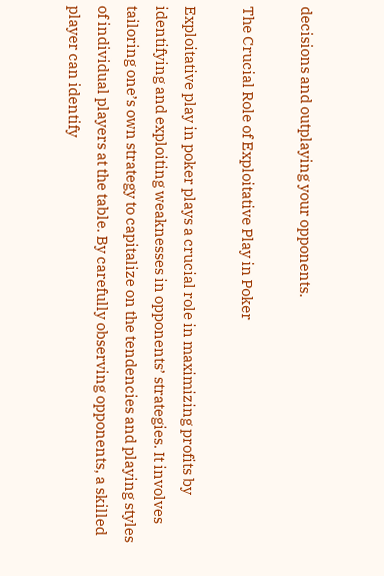decisions and outplaying your opponents.

The Crucial Role of Exploitative Play in Poker

Exploitative play in poker plays a crucial role in maximizing profits by identifying and exploiting weaknesses in opponents’ strategies. It involves tailoring one’s own strategy to capitalize on the tendencies and playing styles of individual players at the table. By carefully observing opponents, a skilled player can identify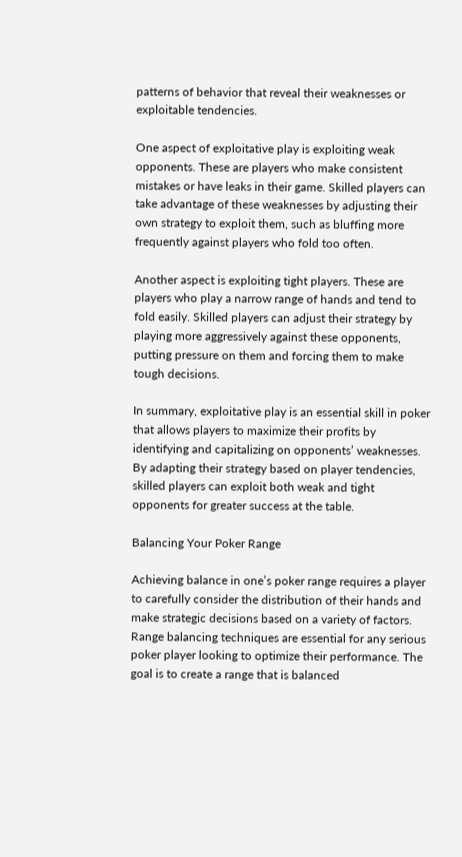patterns of behavior that reveal their weaknesses or exploitable tendencies.

One aspect of exploitative play is exploiting weak opponents. These are players who make consistent mistakes or have leaks in their game. Skilled players can take advantage of these weaknesses by adjusting their own strategy to exploit them, such as bluffing more frequently against players who fold too often.

Another aspect is exploiting tight players. These are players who play a narrow range of hands and tend to fold easily. Skilled players can adjust their strategy by playing more aggressively against these opponents, putting pressure on them and forcing them to make tough decisions.

In summary, exploitative play is an essential skill in poker that allows players to maximize their profits by identifying and capitalizing on opponents’ weaknesses. By adapting their strategy based on player tendencies, skilled players can exploit both weak and tight opponents for greater success at the table.

Balancing Your Poker Range

Achieving balance in one’s poker range requires a player to carefully consider the distribution of their hands and make strategic decisions based on a variety of factors. Range balancing techniques are essential for any serious poker player looking to optimize their performance. The goal is to create a range that is balanced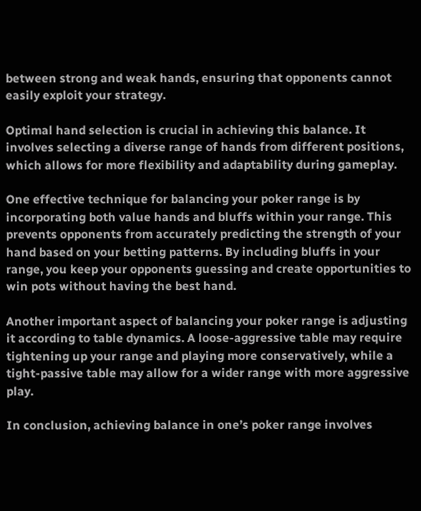between strong and weak hands, ensuring that opponents cannot easily exploit your strategy.

Optimal hand selection is crucial in achieving this balance. It involves selecting a diverse range of hands from different positions, which allows for more flexibility and adaptability during gameplay.

One effective technique for balancing your poker range is by incorporating both value hands and bluffs within your range. This prevents opponents from accurately predicting the strength of your hand based on your betting patterns. By including bluffs in your range, you keep your opponents guessing and create opportunities to win pots without having the best hand.

Another important aspect of balancing your poker range is adjusting it according to table dynamics. A loose-aggressive table may require tightening up your range and playing more conservatively, while a tight-passive table may allow for a wider range with more aggressive play.

In conclusion, achieving balance in one’s poker range involves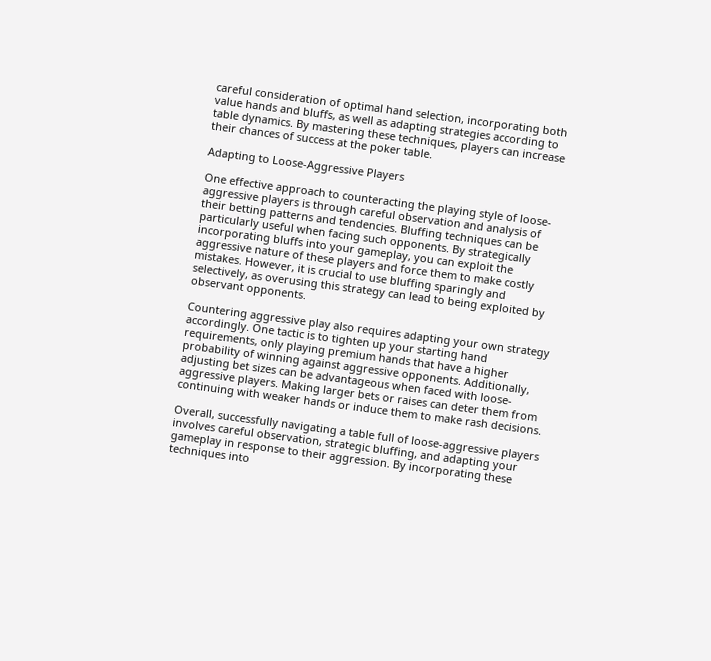careful consideration of optimal hand selection, incorporating both value hands and bluffs, as well as adapting strategies according to table dynamics. By mastering these techniques, players can increase their chances of success at the poker table.

Adapting to Loose-Aggressive Players

One effective approach to counteracting the playing style of loose-aggressive players is through careful observation and analysis of their betting patterns and tendencies. Bluffing techniques can be particularly useful when facing such opponents. By strategically incorporating bluffs into your gameplay, you can exploit the aggressive nature of these players and force them to make costly mistakes. However, it is crucial to use bluffing sparingly and selectively, as overusing this strategy can lead to being exploited by observant opponents.

Countering aggressive play also requires adapting your own strategy accordingly. One tactic is to tighten up your starting hand requirements, only playing premium hands that have a higher probability of winning against aggressive opponents. Additionally, adjusting bet sizes can be advantageous when faced with loose-aggressive players. Making larger bets or raises can deter them from continuing with weaker hands or induce them to make rash decisions.

Overall, successfully navigating a table full of loose-aggressive players involves careful observation, strategic bluffing, and adapting your gameplay in response to their aggression. By incorporating these techniques into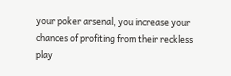your poker arsenal, you increase your chances of profiting from their reckless play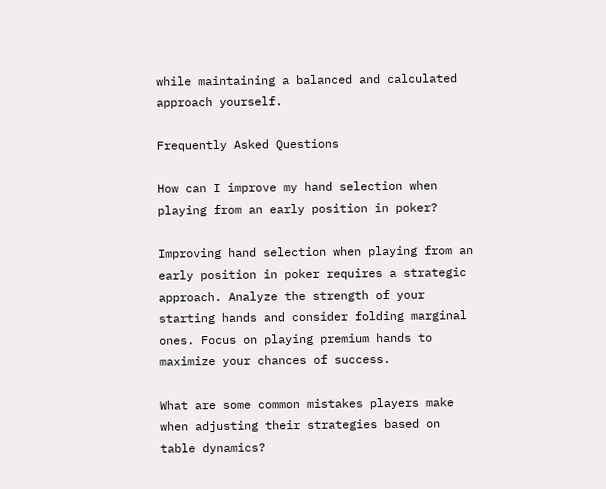while maintaining a balanced and calculated approach yourself.

Frequently Asked Questions

How can I improve my hand selection when playing from an early position in poker?

Improving hand selection when playing from an early position in poker requires a strategic approach. Analyze the strength of your starting hands and consider folding marginal ones. Focus on playing premium hands to maximize your chances of success.

What are some common mistakes players make when adjusting their strategies based on table dynamics?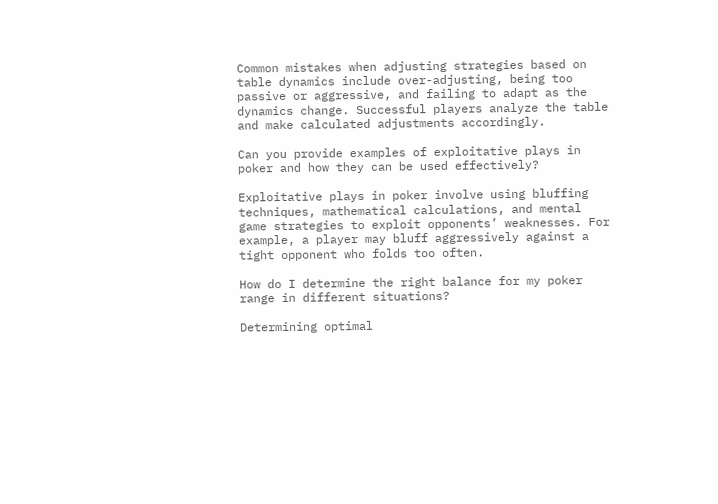Common mistakes when adjusting strategies based on table dynamics include over-adjusting, being too passive or aggressive, and failing to adapt as the dynamics change. Successful players analyze the table and make calculated adjustments accordingly.

Can you provide examples of exploitative plays in poker and how they can be used effectively?

Exploitative plays in poker involve using bluffing techniques, mathematical calculations, and mental game strategies to exploit opponents’ weaknesses. For example, a player may bluff aggressively against a tight opponent who folds too often.

How do I determine the right balance for my poker range in different situations?

Determining optimal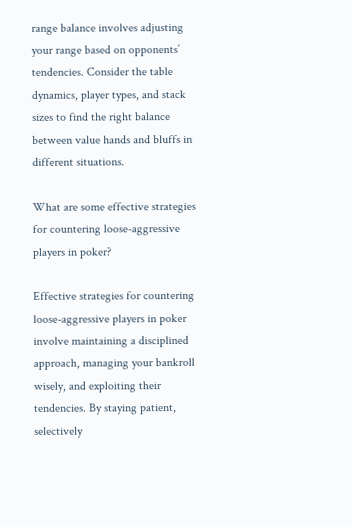range balance involves adjusting your range based on opponents’ tendencies. Consider the table dynamics, player types, and stack sizes to find the right balance between value hands and bluffs in different situations.

What are some effective strategies for countering loose-aggressive players in poker?

Effective strategies for countering loose-aggressive players in poker involve maintaining a disciplined approach, managing your bankroll wisely, and exploiting their tendencies. By staying patient, selectively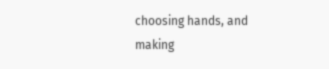choosing hands, and making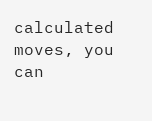calculated moves, you can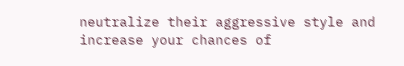neutralize their aggressive style and increase your chances of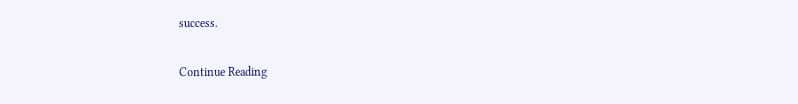success.

Continue Reading